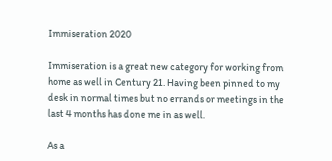Immiseration 2020

Immiseration is a great new category for working from home as well in Century 21. Having been pinned to my desk in normal times but no errands or meetings in the last 4 months has done me in as well.

As a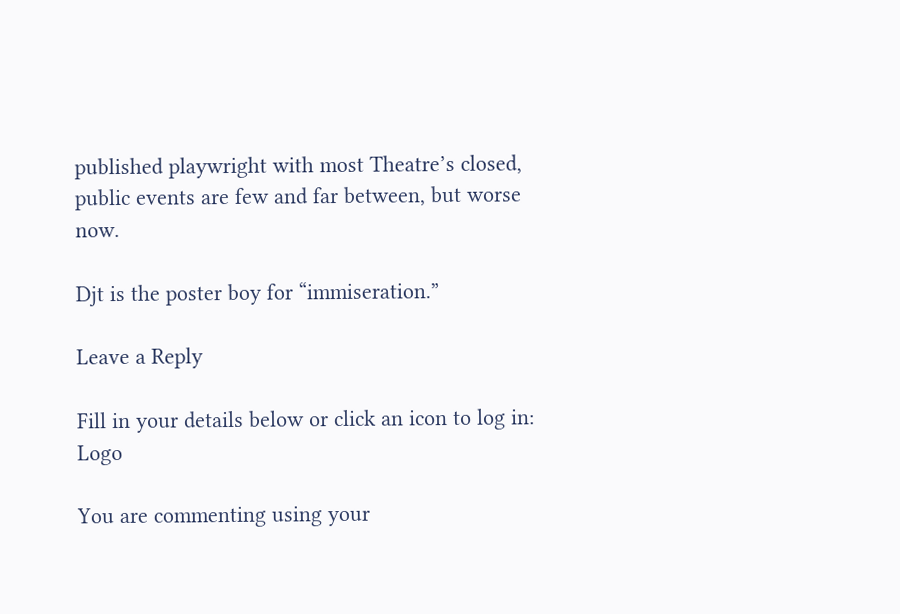published playwright with most Theatre’s closed, public events are few and far between, but worse now.

Djt is the poster boy for “immiseration.”

Leave a Reply

Fill in your details below or click an icon to log in: Logo

You are commenting using your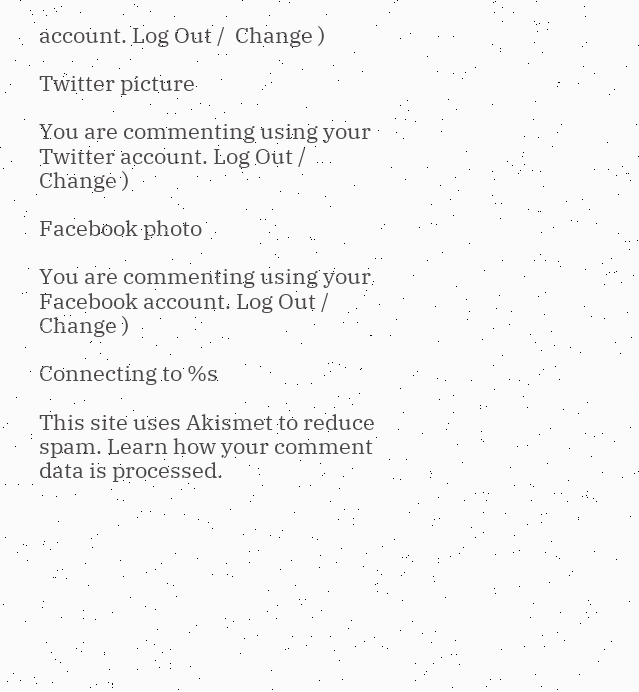account. Log Out /  Change )

Twitter picture

You are commenting using your Twitter account. Log Out /  Change )

Facebook photo

You are commenting using your Facebook account. Log Out /  Change )

Connecting to %s

This site uses Akismet to reduce spam. Learn how your comment data is processed.